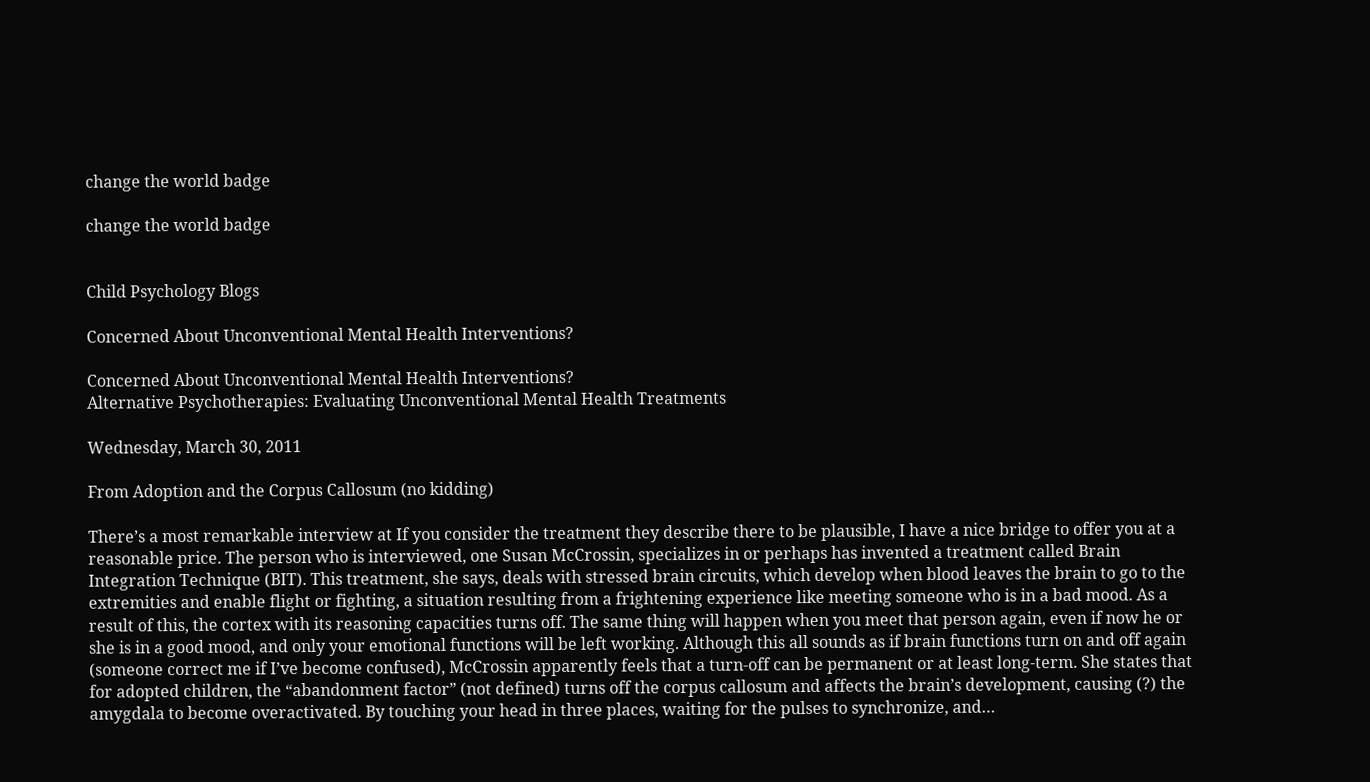change the world badge

change the world badge


Child Psychology Blogs

Concerned About Unconventional Mental Health Interventions?

Concerned About Unconventional Mental Health Interventions?
Alternative Psychotherapies: Evaluating Unconventional Mental Health Treatments

Wednesday, March 30, 2011

From Adoption and the Corpus Callosum (no kidding)

There’s a most remarkable interview at If you consider the treatment they describe there to be plausible, I have a nice bridge to offer you at a reasonable price. The person who is interviewed, one Susan McCrossin, specializes in or perhaps has invented a treatment called Brain Integration Technique (BIT). This treatment, she says, deals with stressed brain circuits, which develop when blood leaves the brain to go to the extremities and enable flight or fighting, a situation resulting from a frightening experience like meeting someone who is in a bad mood. As a result of this, the cortex with its reasoning capacities turns off. The same thing will happen when you meet that person again, even if now he or she is in a good mood, and only your emotional functions will be left working. Although this all sounds as if brain functions turn on and off again (someone correct me if I’ve become confused), McCrossin apparently feels that a turn-off can be permanent or at least long-term. She states that for adopted children, the “abandonment factor” (not defined) turns off the corpus callosum and affects the brain’s development, causing (?) the amygdala to become overactivated. By touching your head in three places, waiting for the pulses to synchronize, and…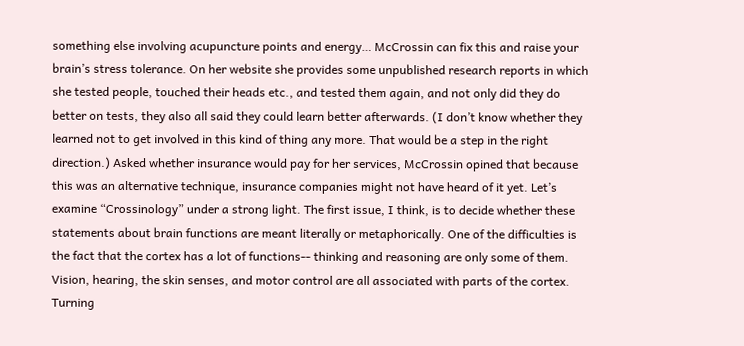something else involving acupuncture points and energy… McCrossin can fix this and raise your brain’s stress tolerance. On her website she provides some unpublished research reports in which she tested people, touched their heads etc., and tested them again, and not only did they do better on tests, they also all said they could learn better afterwards. (I don’t know whether they learned not to get involved in this kind of thing any more. That would be a step in the right direction.) Asked whether insurance would pay for her services, McCrossin opined that because this was an alternative technique, insurance companies might not have heard of it yet. Let’s examine “Crossinology” under a strong light. The first issue, I think, is to decide whether these statements about brain functions are meant literally or metaphorically. One of the difficulties is the fact that the cortex has a lot of functions-- thinking and reasoning are only some of them. Vision, hearing, the skin senses, and motor control are all associated with parts of the cortex. Turning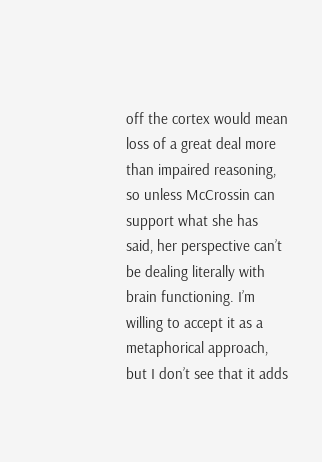off the cortex would mean loss of a great deal more than impaired reasoning, so unless McCrossin can support what she has said, her perspective can’t be dealing literally with brain functioning. I’m willing to accept it as a metaphorical approach, but I don’t see that it adds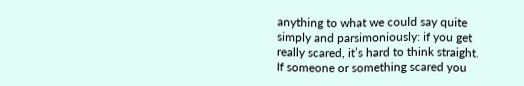anything to what we could say quite simply and parsimoniously: if you get really scared, it’s hard to think straight. If someone or something scared you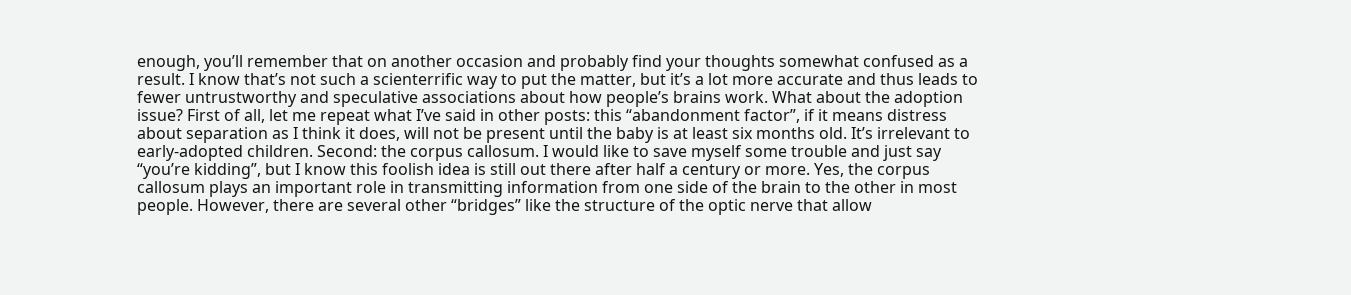enough, you’ll remember that on another occasion and probably find your thoughts somewhat confused as a result. I know that’s not such a scienterrific way to put the matter, but it’s a lot more accurate and thus leads to fewer untrustworthy and speculative associations about how people’s brains work. What about the adoption issue? First of all, let me repeat what I’ve said in other posts: this “abandonment factor”, if it means distress about separation as I think it does, will not be present until the baby is at least six months old. It’s irrelevant to early-adopted children. Second: the corpus callosum. I would like to save myself some trouble and just say “you’re kidding”, but I know this foolish idea is still out there after half a century or more. Yes, the corpus callosum plays an important role in transmitting information from one side of the brain to the other in most people. However, there are several other “bridges” like the structure of the optic nerve that allow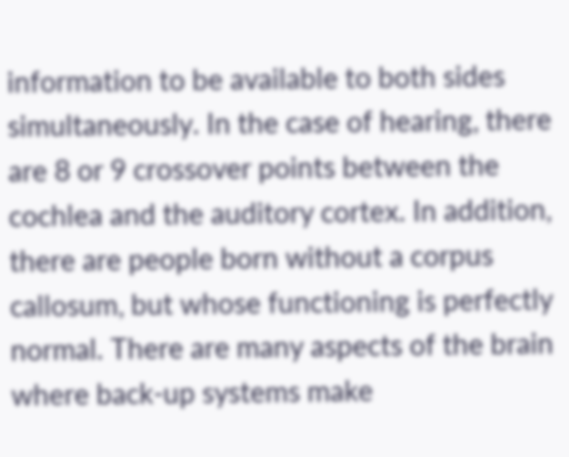information to be available to both sides simultaneously. In the case of hearing, there are 8 or 9 crossover points between the cochlea and the auditory cortex. In addition, there are people born without a corpus callosum, but whose functioning is perfectly normal. There are many aspects of the brain where back-up systems make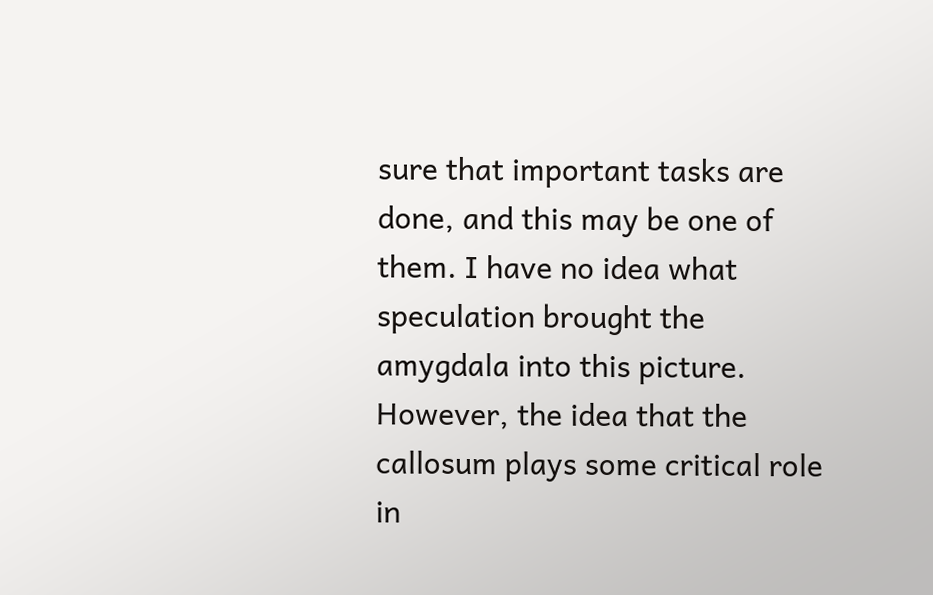sure that important tasks are done, and this may be one of them. I have no idea what speculation brought the amygdala into this picture. However, the idea that the callosum plays some critical role in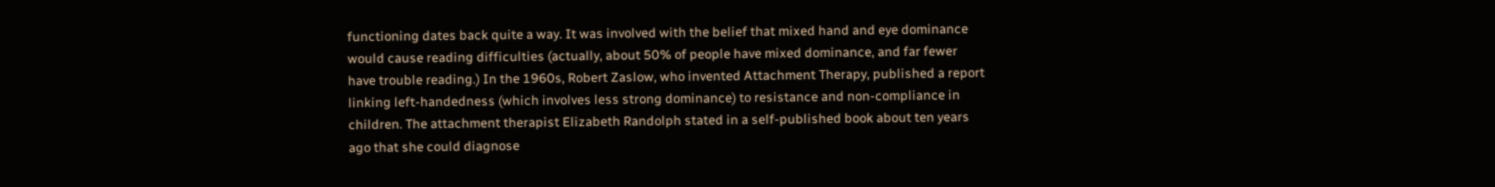functioning dates back quite a way. It was involved with the belief that mixed hand and eye dominance would cause reading difficulties (actually, about 50% of people have mixed dominance, and far fewer have trouble reading.) In the 1960s, Robert Zaslow, who invented Attachment Therapy, published a report linking left-handedness (which involves less strong dominance) to resistance and non-compliance in children. The attachment therapist Elizabeth Randolph stated in a self-published book about ten years ago that she could diagnose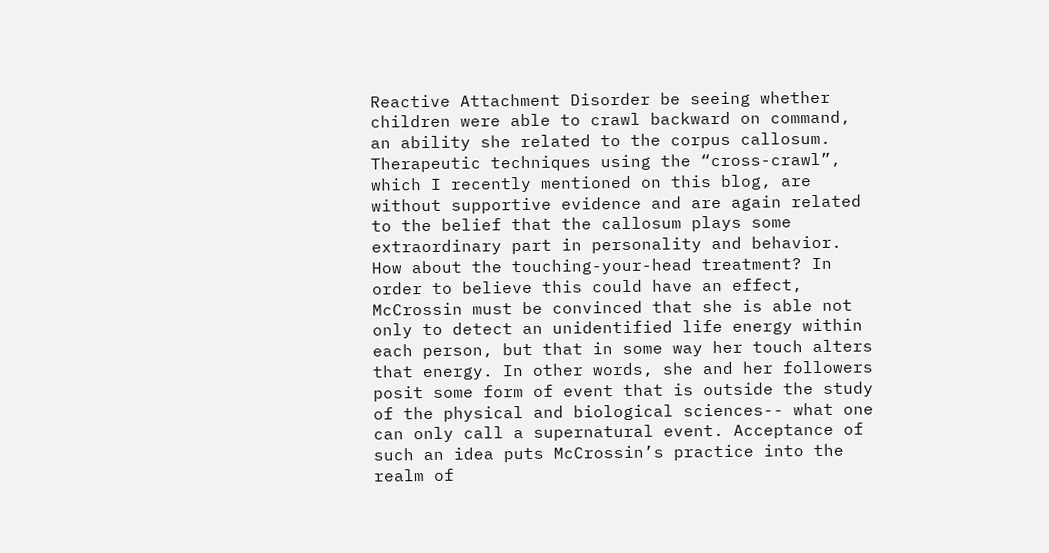Reactive Attachment Disorder be seeing whether children were able to crawl backward on command, an ability she related to the corpus callosum. Therapeutic techniques using the “cross-crawl”, which I recently mentioned on this blog, are without supportive evidence and are again related to the belief that the callosum plays some extraordinary part in personality and behavior. How about the touching-your-head treatment? In order to believe this could have an effect, McCrossin must be convinced that she is able not only to detect an unidentified life energy within each person, but that in some way her touch alters that energy. In other words, she and her followers posit some form of event that is outside the study of the physical and biological sciences-- what one can only call a supernatural event. Acceptance of such an idea puts McCrossin’s practice into the realm of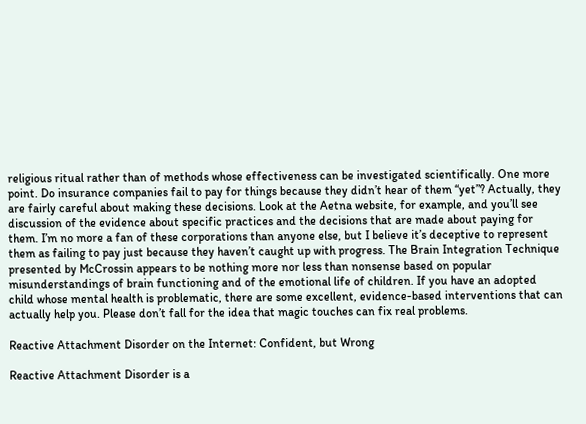religious ritual rather than of methods whose effectiveness can be investigated scientifically. One more point. Do insurance companies fail to pay for things because they didn’t hear of them “yet”? Actually, they are fairly careful about making these decisions. Look at the Aetna website, for example, and you’ll see discussion of the evidence about specific practices and the decisions that are made about paying for them. I’m no more a fan of these corporations than anyone else, but I believe it’s deceptive to represent them as failing to pay just because they haven’t caught up with progress. The Brain Integration Technique presented by McCrossin appears to be nothing more nor less than nonsense based on popular misunderstandings of brain functioning and of the emotional life of children. If you have an adopted child whose mental health is problematic, there are some excellent, evidence-based interventions that can actually help you. Please don’t fall for the idea that magic touches can fix real problems.

Reactive Attachment Disorder on the Internet: Confident, but Wrong

Reactive Attachment Disorder is a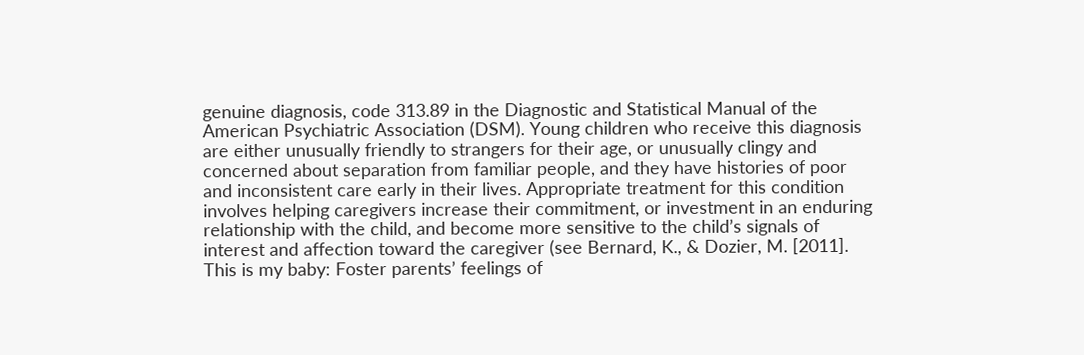genuine diagnosis, code 313.89 in the Diagnostic and Statistical Manual of the American Psychiatric Association (DSM). Young children who receive this diagnosis are either unusually friendly to strangers for their age, or unusually clingy and concerned about separation from familiar people, and they have histories of poor and inconsistent care early in their lives. Appropriate treatment for this condition involves helping caregivers increase their commitment, or investment in an enduring relationship with the child, and become more sensitive to the child’s signals of interest and affection toward the caregiver (see Bernard, K., & Dozier, M. [2011]. This is my baby: Foster parents’ feelings of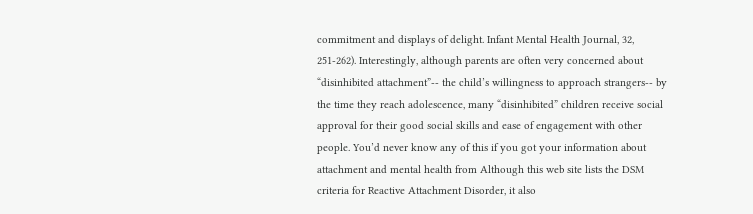commitment and displays of delight. Infant Mental Health Journal, 32, 251-262). Interestingly, although parents are often very concerned about “disinhibited attachment”-- the child’s willingness to approach strangers-- by the time they reach adolescence, many “disinhibited” children receive social approval for their good social skills and ease of engagement with other people. You’d never know any of this if you got your information about attachment and mental health from Although this web site lists the DSM criteria for Reactive Attachment Disorder, it also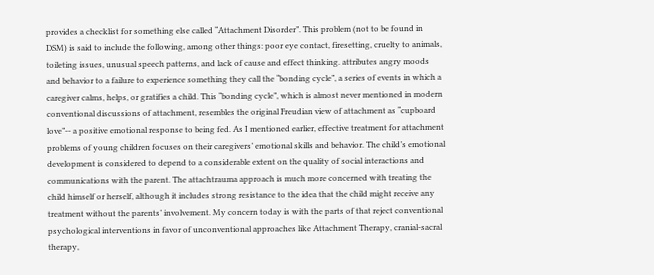provides a checklist for something else called “Attachment Disorder”. This problem (not to be found in DSM) is said to include the following, among other things: poor eye contact, firesetting, cruelty to animals, toileting issues, unusual speech patterns, and lack of cause and effect thinking. attributes angry moods and behavior to a failure to experience something they call the “bonding cycle”, a series of events in which a caregiver calms, helps, or gratifies a child. This “bonding cycle”, which is almost never mentioned in modern conventional discussions of attachment, resembles the original Freudian view of attachment as “cupboard love”-- a positive emotional response to being fed. As I mentioned earlier, effective treatment for attachment problems of young children focuses on their caregivers’ emotional skills and behavior. The child’s emotional development is considered to depend to a considerable extent on the quality of social interactions and communications with the parent. The attachtrauma approach is much more concerned with treating the child himself or herself, although it includes strong resistance to the idea that the child might receive any treatment without the parents’ involvement. My concern today is with the parts of that reject conventional psychological interventions in favor of unconventional approaches like Attachment Therapy, cranial-sacral therapy,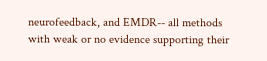neurofeedback, and EMDR-- all methods with weak or no evidence supporting their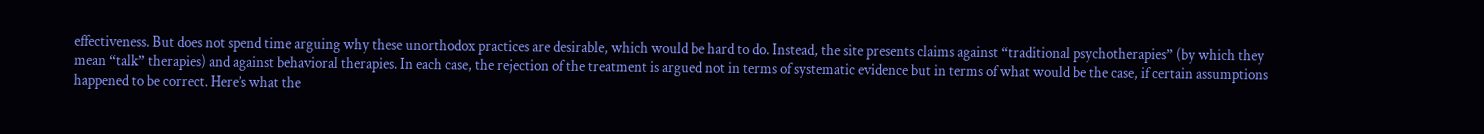effectiveness. But does not spend time arguing why these unorthodox practices are desirable, which would be hard to do. Instead, the site presents claims against “traditional psychotherapies” (by which they mean “talk” therapies) and against behavioral therapies. In each case, the rejection of the treatment is argued not in terms of systematic evidence but in terms of what would be the case, if certain assumptions happened to be correct. Here’s what the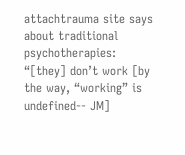attachtrauma site says about traditional psychotherapies: “[they] don’t work [by the way, “working” is undefined-- JM]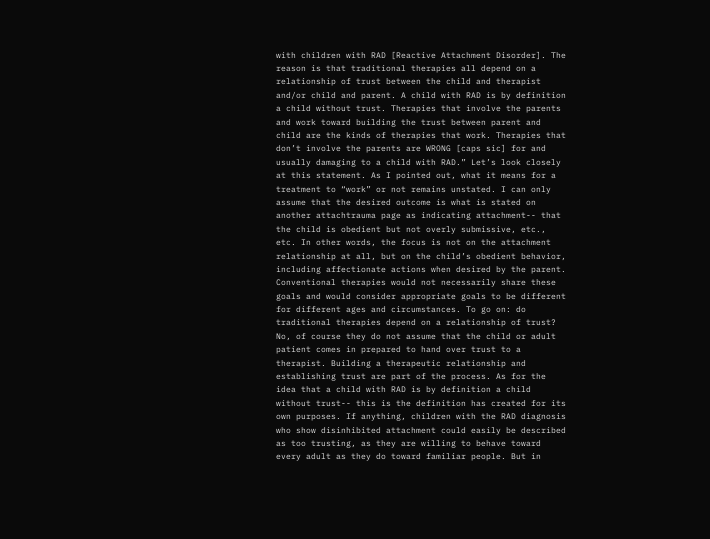with children with RAD [Reactive Attachment Disorder]. The reason is that traditional therapies all depend on a relationship of trust between the child and therapist and/or child and parent. A child with RAD is by definition a child without trust. Therapies that involve the parents and work toward building the trust between parent and child are the kinds of therapies that work. Therapies that don’t involve the parents are WRONG [caps sic] for and usually damaging to a child with RAD.” Let’s look closely at this statement. As I pointed out, what it means for a treatment to “work” or not remains unstated. I can only assume that the desired outcome is what is stated on another attachtrauma page as indicating attachment-- that the child is obedient but not overly submissive, etc., etc. In other words, the focus is not on the attachment relationship at all, but on the child’s obedient behavior, including affectionate actions when desired by the parent. Conventional therapies would not necessarily share these goals and would consider appropriate goals to be different for different ages and circumstances. To go on: do traditional therapies depend on a relationship of trust? No, of course they do not assume that the child or adult patient comes in prepared to hand over trust to a therapist. Building a therapeutic relationship and establishing trust are part of the process. As for the idea that a child with RAD is by definition a child without trust-- this is the definition has created for its own purposes. If anything, children with the RAD diagnosis who show disinhibited attachment could easily be described as too trusting, as they are willing to behave toward every adult as they do toward familiar people. But in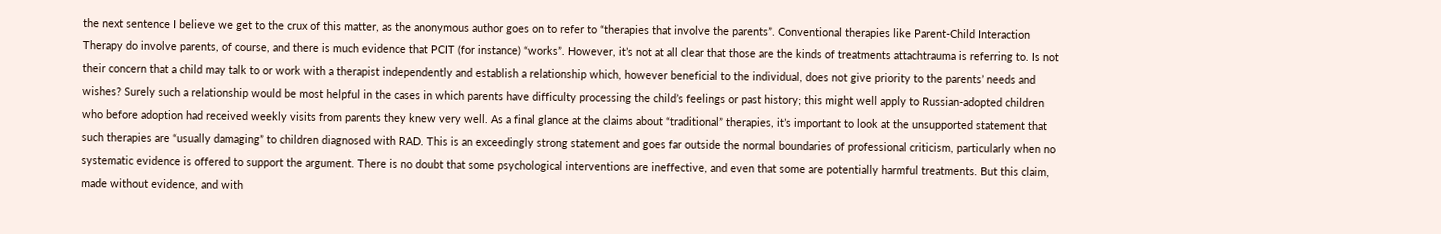the next sentence I believe we get to the crux of this matter, as the anonymous author goes on to refer to “therapies that involve the parents”. Conventional therapies like Parent-Child Interaction Therapy do involve parents, of course, and there is much evidence that PCIT (for instance) “works”. However, it’s not at all clear that those are the kinds of treatments attachtrauma is referring to. Is not their concern that a child may talk to or work with a therapist independently and establish a relationship which, however beneficial to the individual, does not give priority to the parents’ needs and wishes? Surely such a relationship would be most helpful in the cases in which parents have difficulty processing the child’s feelings or past history; this might well apply to Russian-adopted children who before adoption had received weekly visits from parents they knew very well. As a final glance at the claims about “traditional” therapies, it’s important to look at the unsupported statement that such therapies are “usually damaging” to children diagnosed with RAD. This is an exceedingly strong statement and goes far outside the normal boundaries of professional criticism, particularly when no systematic evidence is offered to support the argument. There is no doubt that some psychological interventions are ineffective, and even that some are potentially harmful treatments. But this claim, made without evidence, and with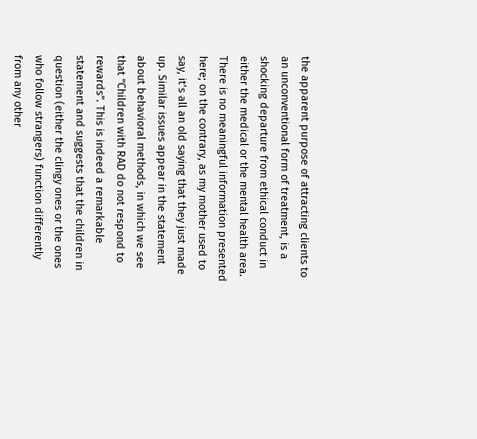the apparent purpose of attracting clients to an unconventional form of treatment, is a shocking departure from ethical conduct in either the medical or the mental health area. There is no meaningful information presented here; on the contrary, as my mother used to say, it’s all an old saying that they just made up. Similar issues appear in the statement about behavioral methods, in which we see that “Children with RAD do not respond to rewards”. This is indeed a remarkable statement and suggests that the children in question (either the clingy ones or the ones who follow strangers) function differently from any other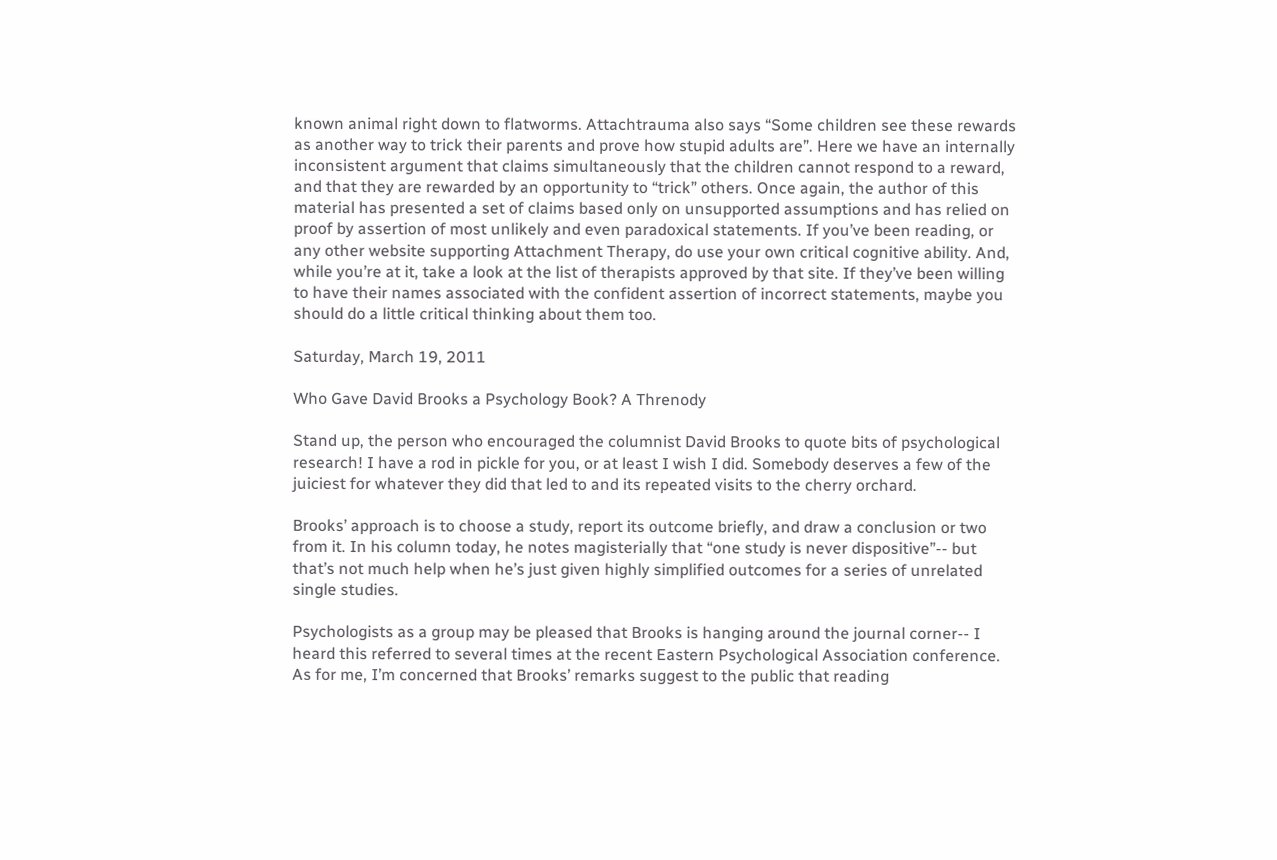known animal right down to flatworms. Attachtrauma also says “Some children see these rewards as another way to trick their parents and prove how stupid adults are”. Here we have an internally inconsistent argument that claims simultaneously that the children cannot respond to a reward, and that they are rewarded by an opportunity to “trick” others. Once again, the author of this material has presented a set of claims based only on unsupported assumptions and has relied on proof by assertion of most unlikely and even paradoxical statements. If you’ve been reading, or any other website supporting Attachment Therapy, do use your own critical cognitive ability. And, while you’re at it, take a look at the list of therapists approved by that site. If they’ve been willing to have their names associated with the confident assertion of incorrect statements, maybe you should do a little critical thinking about them too.

Saturday, March 19, 2011

Who Gave David Brooks a Psychology Book? A Threnody

Stand up, the person who encouraged the columnist David Brooks to quote bits of psychological research! I have a rod in pickle for you, or at least I wish I did. Somebody deserves a few of the juiciest for whatever they did that led to and its repeated visits to the cherry orchard.

Brooks’ approach is to choose a study, report its outcome briefly, and draw a conclusion or two from it. In his column today, he notes magisterially that “one study is never dispositive”-- but that’s not much help when he’s just given highly simplified outcomes for a series of unrelated single studies.

Psychologists as a group may be pleased that Brooks is hanging around the journal corner-- I heard this referred to several times at the recent Eastern Psychological Association conference. As for me, I’m concerned that Brooks’ remarks suggest to the public that reading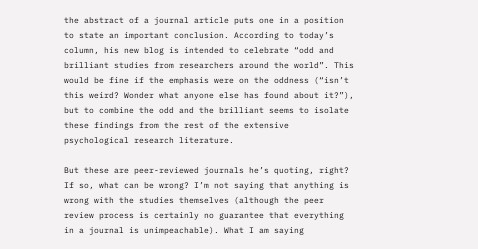the abstract of a journal article puts one in a position to state an important conclusion. According to today’s column, his new blog is intended to celebrate “odd and brilliant studies from researchers around the world”. This would be fine if the emphasis were on the oddness (“isn’t this weird? Wonder what anyone else has found about it?”), but to combine the odd and the brilliant seems to isolate these findings from the rest of the extensive psychological research literature.

But these are peer-reviewed journals he’s quoting, right? If so, what can be wrong? I’m not saying that anything is wrong with the studies themselves (although the peer review process is certainly no guarantee that everything in a journal is unimpeachable). What I am saying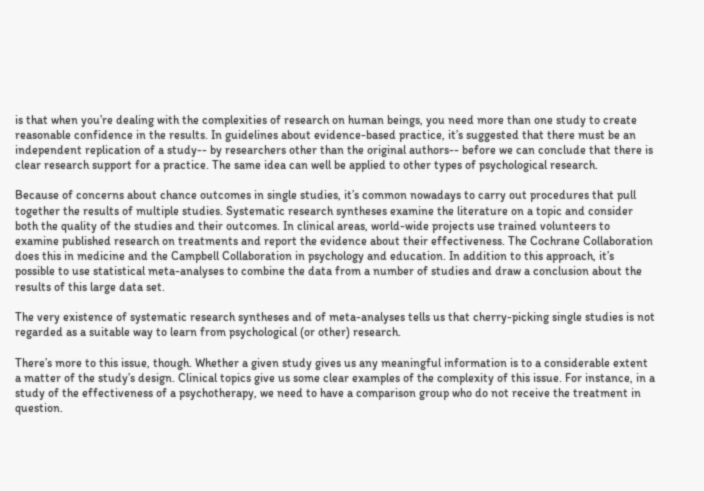is that when you’re dealing with the complexities of research on human beings, you need more than one study to create reasonable confidence in the results. In guidelines about evidence-based practice, it’s suggested that there must be an independent replication of a study-- by researchers other than the original authors-- before we can conclude that there is clear research support for a practice. The same idea can well be applied to other types of psychological research.

Because of concerns about chance outcomes in single studies, it’s common nowadays to carry out procedures that pull together the results of multiple studies. Systematic research syntheses examine the literature on a topic and consider both the quality of the studies and their outcomes. In clinical areas, world-wide projects use trained volunteers to examine published research on treatments and report the evidence about their effectiveness. The Cochrane Collaboration does this in medicine and the Campbell Collaboration in psychology and education. In addition to this approach, it’s possible to use statistical meta-analyses to combine the data from a number of studies and draw a conclusion about the results of this large data set.

The very existence of systematic research syntheses and of meta-analyses tells us that cherry-picking single studies is not regarded as a suitable way to learn from psychological (or other) research.

There’s more to this issue, though. Whether a given study gives us any meaningful information is to a considerable extent a matter of the study’s design. Clinical topics give us some clear examples of the complexity of this issue. For instance, in a study of the effectiveness of a psychotherapy, we need to have a comparison group who do not receive the treatment in question.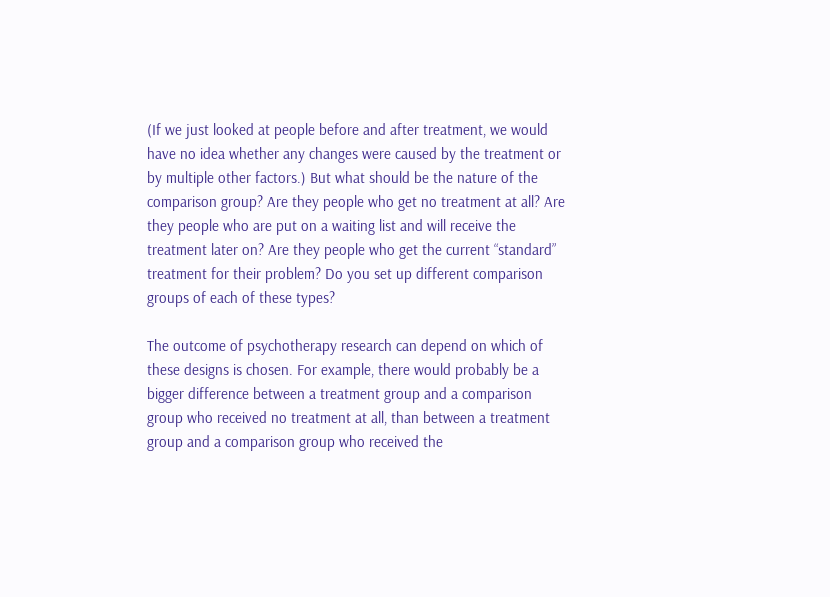(If we just looked at people before and after treatment, we would have no idea whether any changes were caused by the treatment or by multiple other factors.) But what should be the nature of the comparison group? Are they people who get no treatment at all? Are they people who are put on a waiting list and will receive the treatment later on? Are they people who get the current “standard” treatment for their problem? Do you set up different comparison groups of each of these types?

The outcome of psychotherapy research can depend on which of these designs is chosen. For example, there would probably be a bigger difference between a treatment group and a comparison group who received no treatment at all, than between a treatment group and a comparison group who received the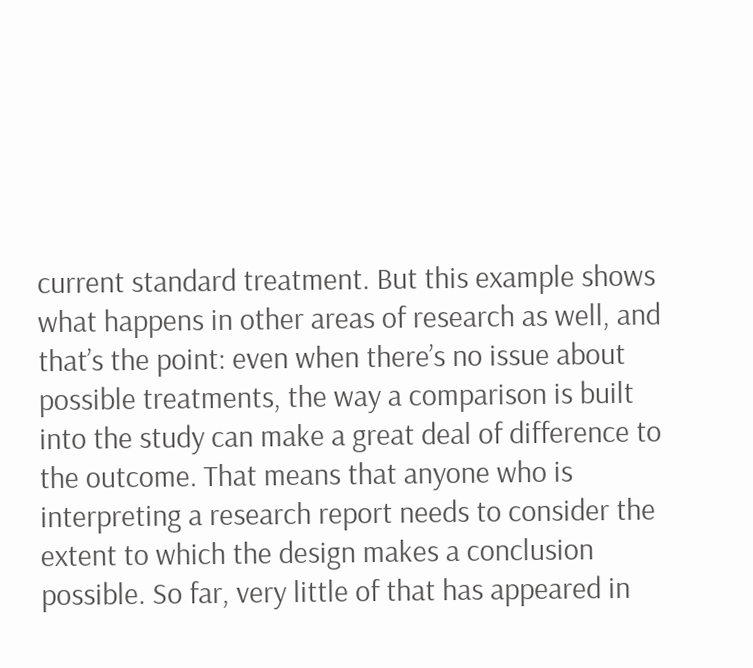current standard treatment. But this example shows what happens in other areas of research as well, and that’s the point: even when there’s no issue about possible treatments, the way a comparison is built into the study can make a great deal of difference to the outcome. That means that anyone who is interpreting a research report needs to consider the extent to which the design makes a conclusion possible. So far, very little of that has appeared in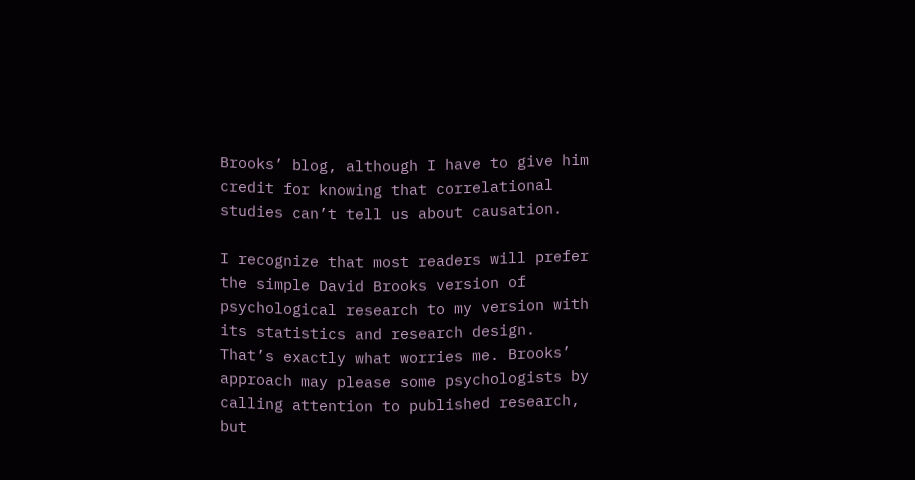Brooks’ blog, although I have to give him credit for knowing that correlational studies can’t tell us about causation.

I recognize that most readers will prefer the simple David Brooks version of psychological research to my version with its statistics and research design. That’s exactly what worries me. Brooks’ approach may please some psychologists by calling attention to published research, but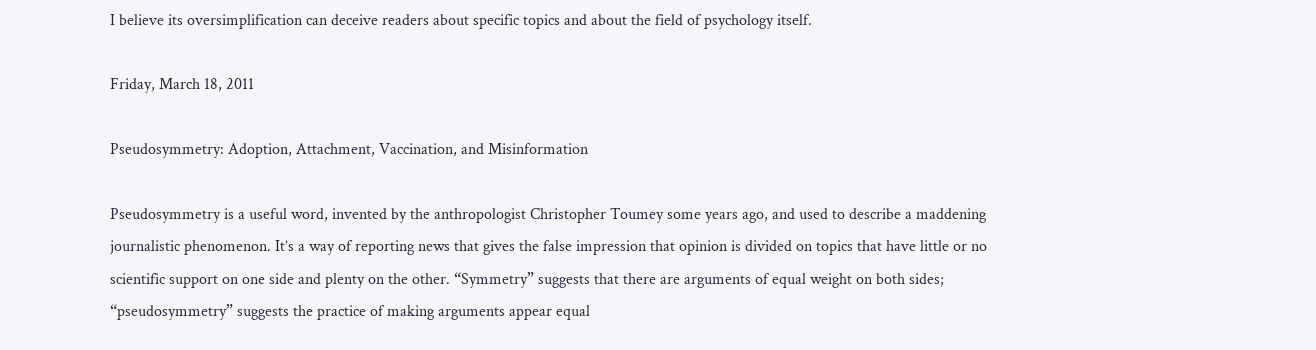I believe its oversimplification can deceive readers about specific topics and about the field of psychology itself.

Friday, March 18, 2011

Pseudosymmetry: Adoption, Attachment, Vaccination, and Misinformation

Pseudosymmetry is a useful word, invented by the anthropologist Christopher Toumey some years ago, and used to describe a maddening journalistic phenomenon. It’s a way of reporting news that gives the false impression that opinion is divided on topics that have little or no scientific support on one side and plenty on the other. “Symmetry” suggests that there are arguments of equal weight on both sides; “pseudosymmetry” suggests the practice of making arguments appear equal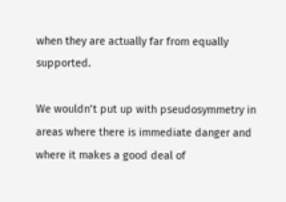when they are actually far from equally supported.

We wouldn’t put up with pseudosymmetry in areas where there is immediate danger and where it makes a good deal of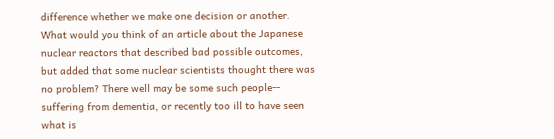difference whether we make one decision or another. What would you think of an article about the Japanese nuclear reactors that described bad possible outcomes, but added that some nuclear scientists thought there was no problem? There well may be some such people-- suffering from dementia, or recently too ill to have seen what is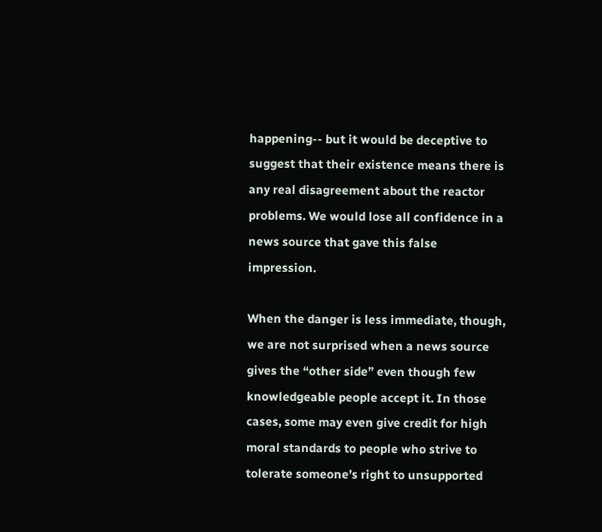happening-- but it would be deceptive to suggest that their existence means there is any real disagreement about the reactor problems. We would lose all confidence in a news source that gave this false impression.

When the danger is less immediate, though, we are not surprised when a news source gives the “other side” even though few knowledgeable people accept it. In those cases, some may even give credit for high moral standards to people who strive to tolerate someone’s right to unsupported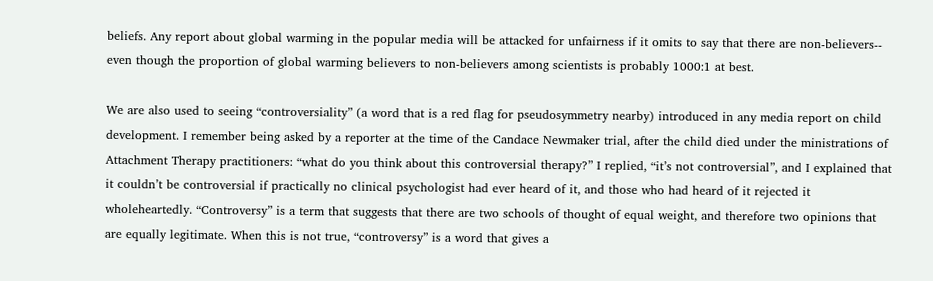beliefs. Any report about global warming in the popular media will be attacked for unfairness if it omits to say that there are non-believers-- even though the proportion of global warming believers to non-believers among scientists is probably 1000:1 at best.

We are also used to seeing “controversiality” (a word that is a red flag for pseudosymmetry nearby) introduced in any media report on child development. I remember being asked by a reporter at the time of the Candace Newmaker trial, after the child died under the ministrations of Attachment Therapy practitioners: “what do you think about this controversial therapy?” I replied, “it’s not controversial”, and I explained that it couldn’t be controversial if practically no clinical psychologist had ever heard of it, and those who had heard of it rejected it wholeheartedly. “Controversy” is a term that suggests that there are two schools of thought of equal weight, and therefore two opinions that are equally legitimate. When this is not true, “controversy” is a word that gives a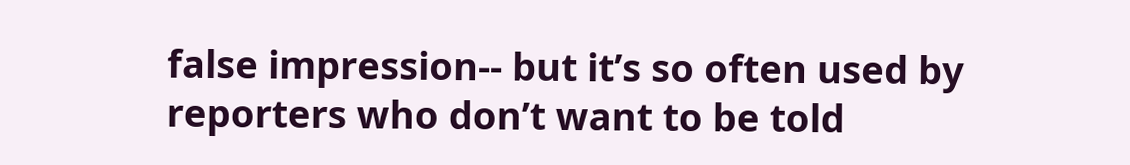false impression-- but it’s so often used by reporters who don’t want to be told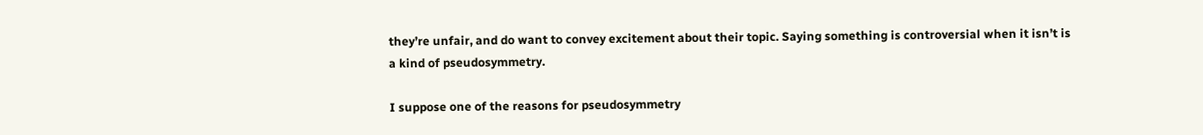they’re unfair, and do want to convey excitement about their topic. Saying something is controversial when it isn’t is a kind of pseudosymmetry.

I suppose one of the reasons for pseudosymmetry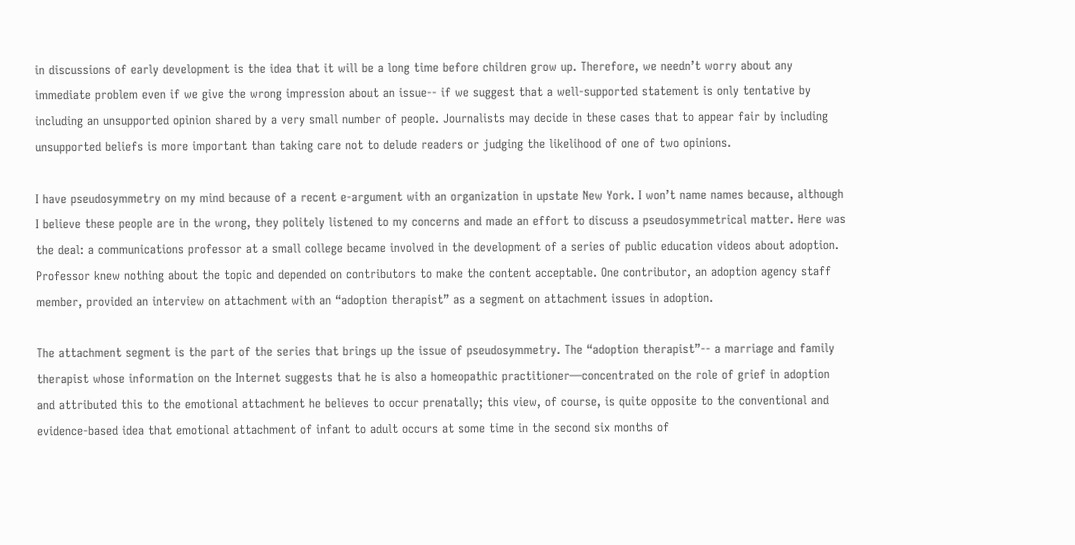in discussions of early development is the idea that it will be a long time before children grow up. Therefore, we needn’t worry about any immediate problem even if we give the wrong impression about an issue-- if we suggest that a well-supported statement is only tentative by including an unsupported opinion shared by a very small number of people. Journalists may decide in these cases that to appear fair by including unsupported beliefs is more important than taking care not to delude readers or judging the likelihood of one of two opinions.

I have pseudosymmetry on my mind because of a recent e-argument with an organization in upstate New York. I won’t name names because, although I believe these people are in the wrong, they politely listened to my concerns and made an effort to discuss a pseudosymmetrical matter. Here was the deal: a communications professor at a small college became involved in the development of a series of public education videos about adoption. Professor knew nothing about the topic and depended on contributors to make the content acceptable. One contributor, an adoption agency staff member, provided an interview on attachment with an “adoption therapist” as a segment on attachment issues in adoption.

The attachment segment is the part of the series that brings up the issue of pseudosymmetry. The “adoption therapist”-- a marriage and family therapist whose information on the Internet suggests that he is also a homeopathic practitioner—concentrated on the role of grief in adoption and attributed this to the emotional attachment he believes to occur prenatally; this view, of course, is quite opposite to the conventional and evidence-based idea that emotional attachment of infant to adult occurs at some time in the second six months of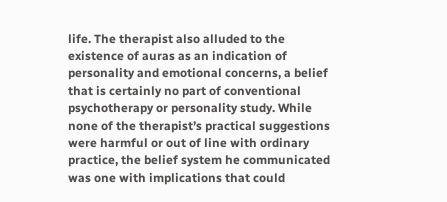life. The therapist also alluded to the existence of auras as an indication of personality and emotional concerns, a belief that is certainly no part of conventional psychotherapy or personality study. While none of the therapist’s practical suggestions were harmful or out of line with ordinary practice, the belief system he communicated was one with implications that could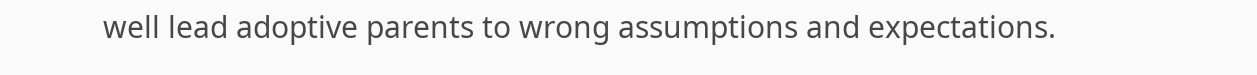well lead adoptive parents to wrong assumptions and expectations.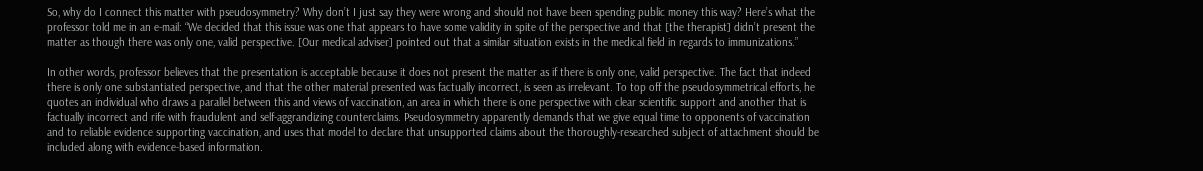So, why do I connect this matter with pseudosymmetry? Why don’t I just say they were wrong and should not have been spending public money this way? Here’s what the professor told me in an e-mail: “We decided that this issue was one that appears to have some validity in spite of the perspective and that [the therapist] didn’t present the matter as though there was only one, valid perspective. [Our medical adviser] pointed out that a similar situation exists in the medical field in regards to immunizations.”

In other words, professor believes that the presentation is acceptable because it does not present the matter as if there is only one, valid perspective. The fact that indeed there is only one substantiated perspective, and that the other material presented was factually incorrect, is seen as irrelevant. To top off the pseudosymmetrical efforts, he quotes an individual who draws a parallel between this and views of vaccination, an area in which there is one perspective with clear scientific support and another that is factually incorrect and rife with fraudulent and self-aggrandizing counterclaims. Pseudosymmetry apparently demands that we give equal time to opponents of vaccination and to reliable evidence supporting vaccination, and uses that model to declare that unsupported claims about the thoroughly-researched subject of attachment should be included along with evidence-based information.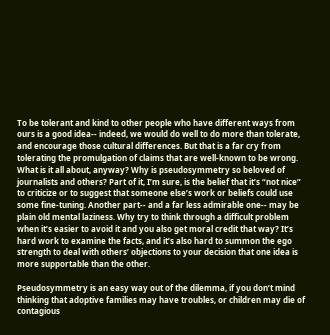To be tolerant and kind to other people who have different ways from ours is a good idea-- indeed, we would do well to do more than tolerate, and encourage those cultural differences. But that is a far cry from tolerating the promulgation of claims that are well-known to be wrong. What is it all about, anyway? Why is pseudosymmetry so beloved of journalists and others? Part of it, I’m sure, is the belief that it’s “not nice” to criticize or to suggest that someone else’s work or beliefs could use some fine-tuning. Another part-- and a far less admirable one-- may be plain old mental laziness. Why try to think through a difficult problem when it’s easier to avoid it and you also get moral credit that way? It’s hard work to examine the facts, and it’s also hard to summon the ego strength to deal with others’ objections to your decision that one idea is more supportable than the other.

Pseudosymmetry is an easy way out of the dilemma, if you don’t mind thinking that adoptive families may have troubles, or children may die of contagious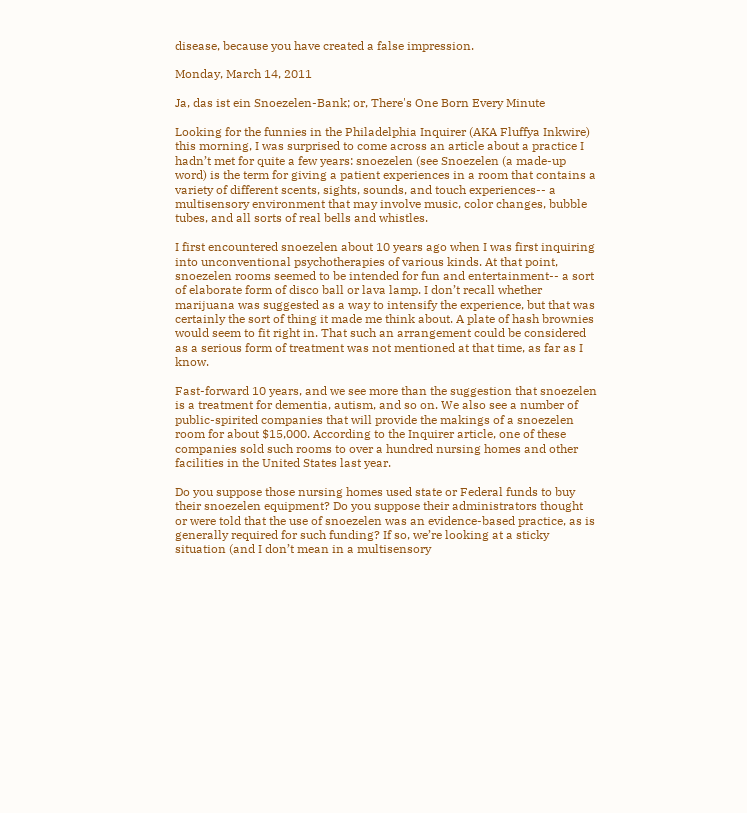disease, because you have created a false impression.

Monday, March 14, 2011

Ja, das ist ein Snoezelen-Bank; or, There's One Born Every Minute

Looking for the funnies in the Philadelphia Inquirer (AKA Fluffya Inkwire) this morning, I was surprised to come across an article about a practice I hadn’t met for quite a few years: snoezelen (see Snoezelen (a made-up word) is the term for giving a patient experiences in a room that contains a variety of different scents, sights, sounds, and touch experiences-- a multisensory environment that may involve music, color changes, bubble tubes, and all sorts of real bells and whistles.

I first encountered snoezelen about 10 years ago when I was first inquiring into unconventional psychotherapies of various kinds. At that point, snoezelen rooms seemed to be intended for fun and entertainment-- a sort of elaborate form of disco ball or lava lamp. I don’t recall whether marijuana was suggested as a way to intensify the experience, but that was certainly the sort of thing it made me think about. A plate of hash brownies would seem to fit right in. That such an arrangement could be considered as a serious form of treatment was not mentioned at that time, as far as I know.

Fast-forward 10 years, and we see more than the suggestion that snoezelen is a treatment for dementia, autism, and so on. We also see a number of public-spirited companies that will provide the makings of a snoezelen room for about $15,000. According to the Inquirer article, one of these companies sold such rooms to over a hundred nursing homes and other facilities in the United States last year.

Do you suppose those nursing homes used state or Federal funds to buy their snoezelen equipment? Do you suppose their administrators thought or were told that the use of snoezelen was an evidence-based practice, as is generally required for such funding? If so, we’re looking at a sticky situation (and I don’t mean in a multisensory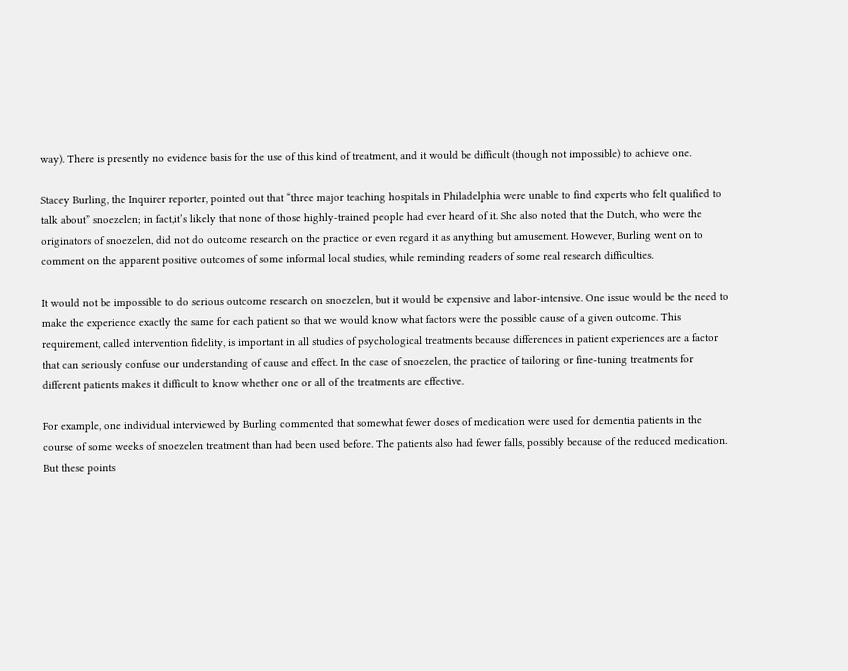way). There is presently no evidence basis for the use of this kind of treatment, and it would be difficult (though not impossible) to achieve one.

Stacey Burling, the Inquirer reporter, pointed out that “three major teaching hospitals in Philadelphia were unable to find experts who felt qualified to talk about” snoezelen; in fact,it’s likely that none of those highly-trained people had ever heard of it. She also noted that the Dutch, who were the originators of snoezelen, did not do outcome research on the practice or even regard it as anything but amusement. However, Burling went on to comment on the apparent positive outcomes of some informal local studies, while reminding readers of some real research difficulties.

It would not be impossible to do serious outcome research on snoezelen, but it would be expensive and labor-intensive. One issue would be the need to make the experience exactly the same for each patient so that we would know what factors were the possible cause of a given outcome. This requirement, called intervention fidelity, is important in all studies of psychological treatments because differences in patient experiences are a factor that can seriously confuse our understanding of cause and effect. In the case of snoezelen, the practice of tailoring or fine-tuning treatments for different patients makes it difficult to know whether one or all of the treatments are effective.

For example, one individual interviewed by Burling commented that somewhat fewer doses of medication were used for dementia patients in the course of some weeks of snoezelen treatment than had been used before. The patients also had fewer falls, possibly because of the reduced medication. But these points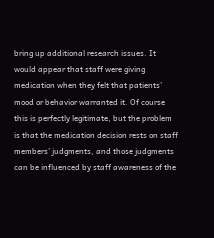bring up additional research issues. It would appear that staff were giving medication when they felt that patients’ mood or behavior warranted it. Of course this is perfectly legitimate, but the problem is that the medication decision rests on staff members’ judgments, and those judgments can be influenced by staff awareness of the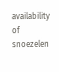availability of snoezelen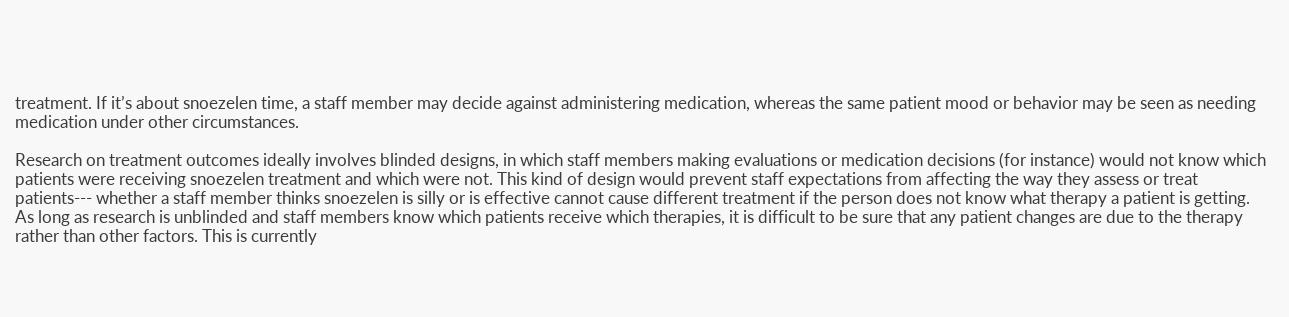treatment. If it’s about snoezelen time, a staff member may decide against administering medication, whereas the same patient mood or behavior may be seen as needing medication under other circumstances.

Research on treatment outcomes ideally involves blinded designs, in which staff members making evaluations or medication decisions (for instance) would not know which patients were receiving snoezelen treatment and which were not. This kind of design would prevent staff expectations from affecting the way they assess or treat patients--- whether a staff member thinks snoezelen is silly or is effective cannot cause different treatment if the person does not know what therapy a patient is getting. As long as research is unblinded and staff members know which patients receive which therapies, it is difficult to be sure that any patient changes are due to the therapy rather than other factors. This is currently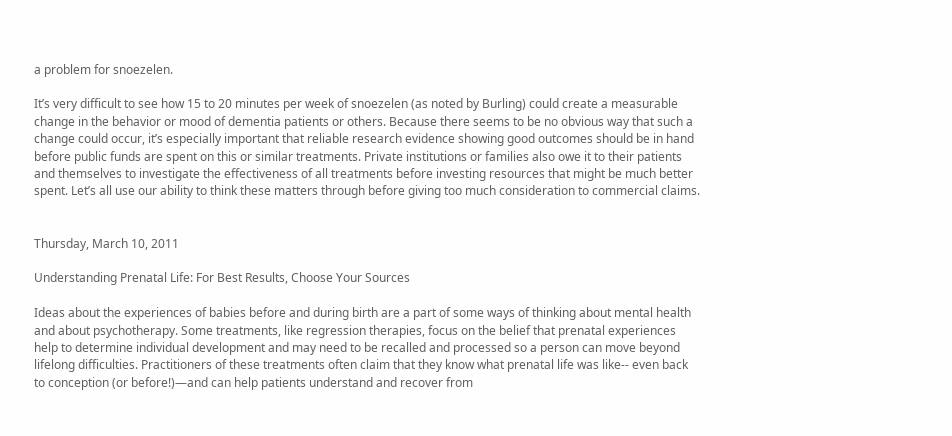a problem for snoezelen.

It’s very difficult to see how 15 to 20 minutes per week of snoezelen (as noted by Burling) could create a measurable change in the behavior or mood of dementia patients or others. Because there seems to be no obvious way that such a change could occur, it’s especially important that reliable research evidence showing good outcomes should be in hand before public funds are spent on this or similar treatments. Private institutions or families also owe it to their patients and themselves to investigate the effectiveness of all treatments before investing resources that might be much better spent. Let’s all use our ability to think these matters through before giving too much consideration to commercial claims.


Thursday, March 10, 2011

Understanding Prenatal Life: For Best Results, Choose Your Sources

Ideas about the experiences of babies before and during birth are a part of some ways of thinking about mental health and about psychotherapy. Some treatments, like regression therapies, focus on the belief that prenatal experiences help to determine individual development and may need to be recalled and processed so a person can move beyond lifelong difficulties. Practitioners of these treatments often claim that they know what prenatal life was like-- even back to conception (or before!)—and can help patients understand and recover from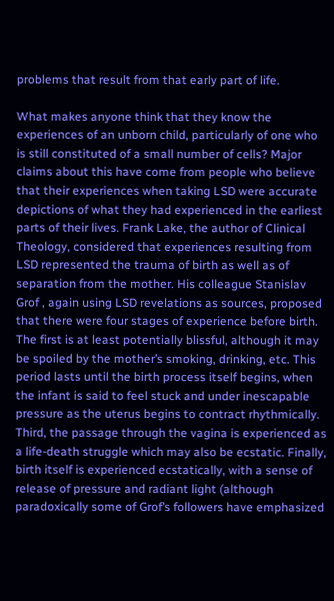problems that result from that early part of life.

What makes anyone think that they know the experiences of an unborn child, particularly of one who is still constituted of a small number of cells? Major claims about this have come from people who believe that their experiences when taking LSD were accurate depictions of what they had experienced in the earliest parts of their lives. Frank Lake, the author of Clinical Theology, considered that experiences resulting from LSD represented the trauma of birth as well as of separation from the mother. His colleague Stanislav Grof , again using LSD revelations as sources, proposed that there were four stages of experience before birth. The first is at least potentially blissful, although it may be spoiled by the mother’s smoking, drinking, etc. This period lasts until the birth process itself begins, when the infant is said to feel stuck and under inescapable pressure as the uterus begins to contract rhythmically. Third, the passage through the vagina is experienced as a life-death struggle which may also be ecstatic. Finally, birth itself is experienced ecstatically, with a sense of release of pressure and radiant light (although paradoxically some of Grof’s followers have emphasized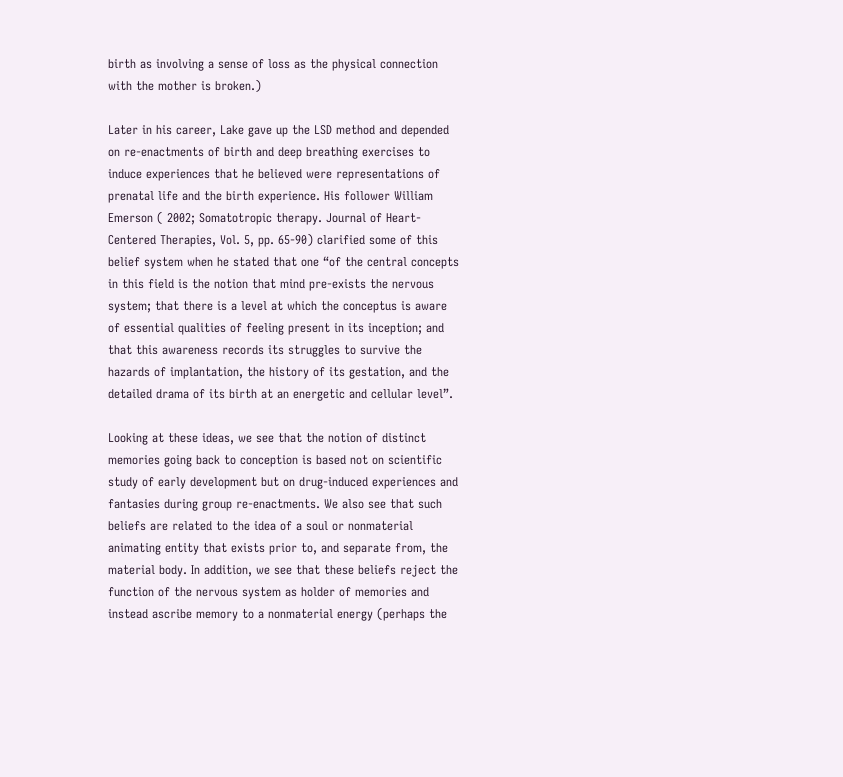birth as involving a sense of loss as the physical connection with the mother is broken.)

Later in his career, Lake gave up the LSD method and depended on re-enactments of birth and deep breathing exercises to induce experiences that he believed were representations of prenatal life and the birth experience. His follower William Emerson ( 2002; Somatotropic therapy. Journal of Heart-Centered Therapies, Vol. 5, pp. 65-90) clarified some of this belief system when he stated that one “of the central concepts in this field is the notion that mind pre-exists the nervous system; that there is a level at which the conceptus is aware of essential qualities of feeling present in its inception; and that this awareness records its struggles to survive the hazards of implantation, the history of its gestation, and the detailed drama of its birth at an energetic and cellular level”.

Looking at these ideas, we see that the notion of distinct memories going back to conception is based not on scientific study of early development but on drug-induced experiences and fantasies during group re-enactments. We also see that such beliefs are related to the idea of a soul or nonmaterial animating entity that exists prior to, and separate from, the material body. In addition, we see that these beliefs reject the function of the nervous system as holder of memories and instead ascribe memory to a nonmaterial energy (perhaps the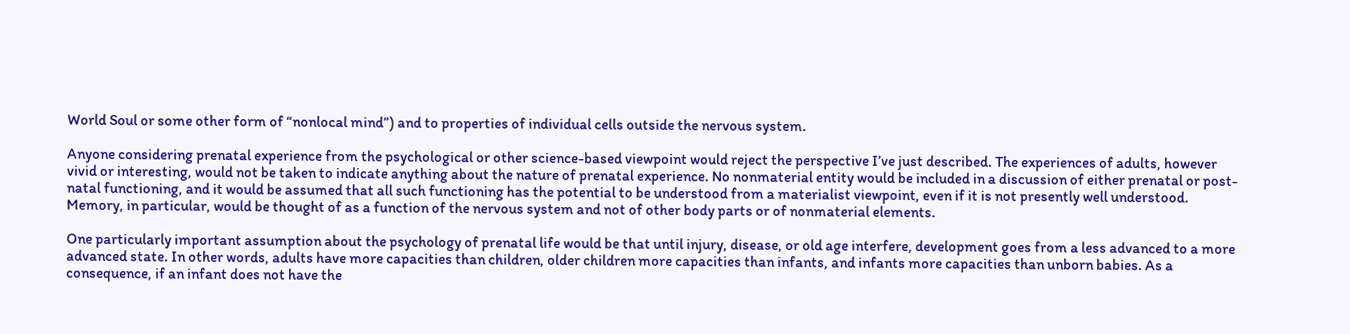World Soul or some other form of “nonlocal mind”) and to properties of individual cells outside the nervous system.

Anyone considering prenatal experience from the psychological or other science-based viewpoint would reject the perspective I’ve just described. The experiences of adults, however vivid or interesting, would not be taken to indicate anything about the nature of prenatal experience. No nonmaterial entity would be included in a discussion of either prenatal or post-natal functioning, and it would be assumed that all such functioning has the potential to be understood from a materialist viewpoint, even if it is not presently well understood. Memory, in particular, would be thought of as a function of the nervous system and not of other body parts or of nonmaterial elements.

One particularly important assumption about the psychology of prenatal life would be that until injury, disease, or old age interfere, development goes from a less advanced to a more advanced state. In other words, adults have more capacities than children, older children more capacities than infants, and infants more capacities than unborn babies. As a consequence, if an infant does not have the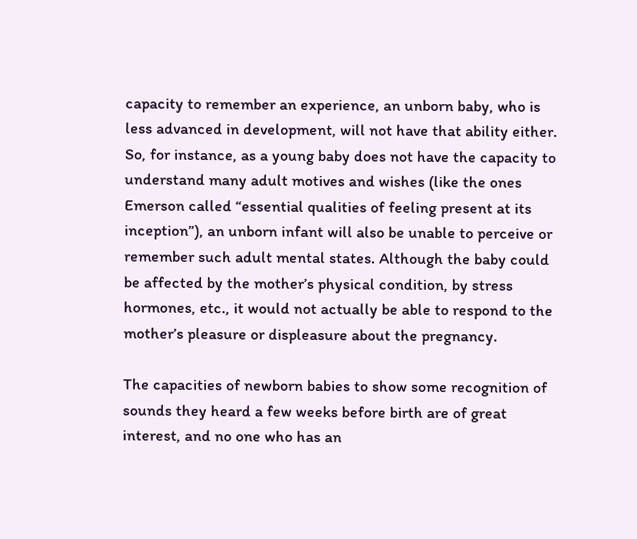capacity to remember an experience, an unborn baby, who is less advanced in development, will not have that ability either. So, for instance, as a young baby does not have the capacity to understand many adult motives and wishes (like the ones Emerson called “essential qualities of feeling present at its inception”), an unborn infant will also be unable to perceive or remember such adult mental states. Although the baby could be affected by the mother’s physical condition, by stress hormones, etc., it would not actually be able to respond to the mother’s pleasure or displeasure about the pregnancy.

The capacities of newborn babies to show some recognition of sounds they heard a few weeks before birth are of great interest, and no one who has an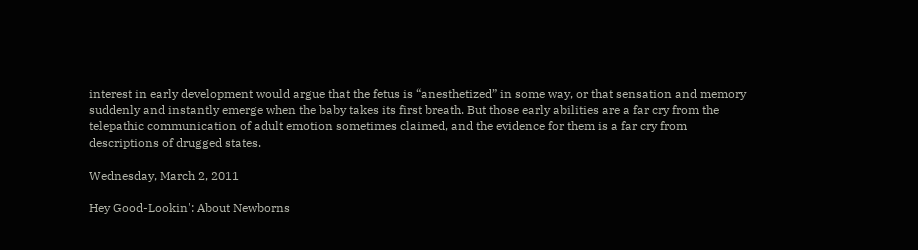interest in early development would argue that the fetus is “anesthetized” in some way, or that sensation and memory suddenly and instantly emerge when the baby takes its first breath. But those early abilities are a far cry from the telepathic communication of adult emotion sometimes claimed, and the evidence for them is a far cry from descriptions of drugged states.

Wednesday, March 2, 2011

Hey Good-Lookin': About Newborns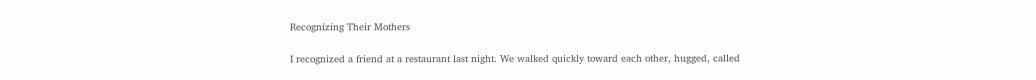Recognizing Their Mothers

I recognized a friend at a restaurant last night. We walked quickly toward each other, hugged, called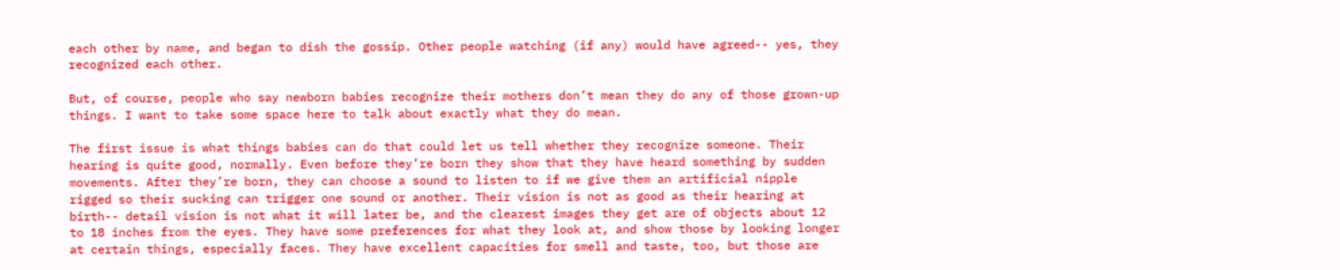each other by name, and began to dish the gossip. Other people watching (if any) would have agreed-- yes, they recognized each other.

But, of course, people who say newborn babies recognize their mothers don’t mean they do any of those grown-up things. I want to take some space here to talk about exactly what they do mean.

The first issue is what things babies can do that could let us tell whether they recognize someone. Their hearing is quite good, normally. Even before they’re born they show that they have heard something by sudden movements. After they’re born, they can choose a sound to listen to if we give them an artificial nipple rigged so their sucking can trigger one sound or another. Their vision is not as good as their hearing at birth-- detail vision is not what it will later be, and the clearest images they get are of objects about 12 to 18 inches from the eyes. They have some preferences for what they look at, and show those by looking longer at certain things, especially faces. They have excellent capacities for smell and taste, too, but those are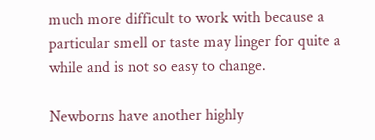much more difficult to work with because a particular smell or taste may linger for quite a while and is not so easy to change.

Newborns have another highly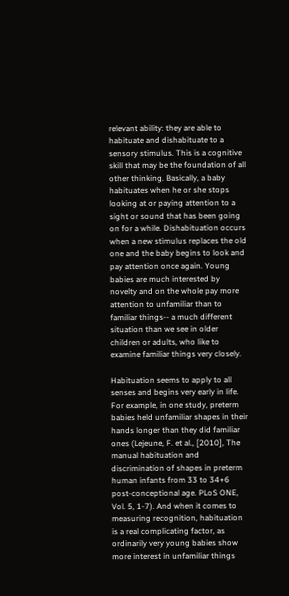relevant ability: they are able to habituate and dishabituate to a sensory stimulus. This is a cognitive skill that may be the foundation of all other thinking. Basically, a baby habituates when he or she stops looking at or paying attention to a sight or sound that has been going on for a while. Dishabituation occurs when a new stimulus replaces the old one and the baby begins to look and pay attention once again. Young babies are much interested by novelty and on the whole pay more attention to unfamiliar than to familiar things-- a much different situation than we see in older children or adults, who like to examine familiar things very closely.

Habituation seems to apply to all senses and begins very early in life. For example, in one study, preterm babies held unfamiliar shapes in their hands longer than they did familiar ones (Lejeune, F. et al., [2010], The manual habituation and discrimination of shapes in preterm human infants from 33 to 34+6 post-conceptional age. PLoS ONE, Vol. 5, 1-7). And when it comes to measuring recognition, habituation is a real complicating factor, as ordinarily very young babies show more interest in unfamiliar things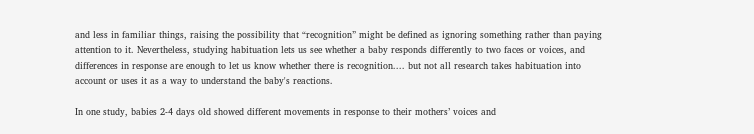and less in familiar things, raising the possibility that “recognition” might be defined as ignoring something rather than paying attention to it. Nevertheless, studying habituation lets us see whether a baby responds differently to two faces or voices, and differences in response are enough to let us know whether there is recognition.... but not all research takes habituation into account or uses it as a way to understand the baby's reactions.

In one study, babies 2-4 days old showed different movements in response to their mothers’ voices and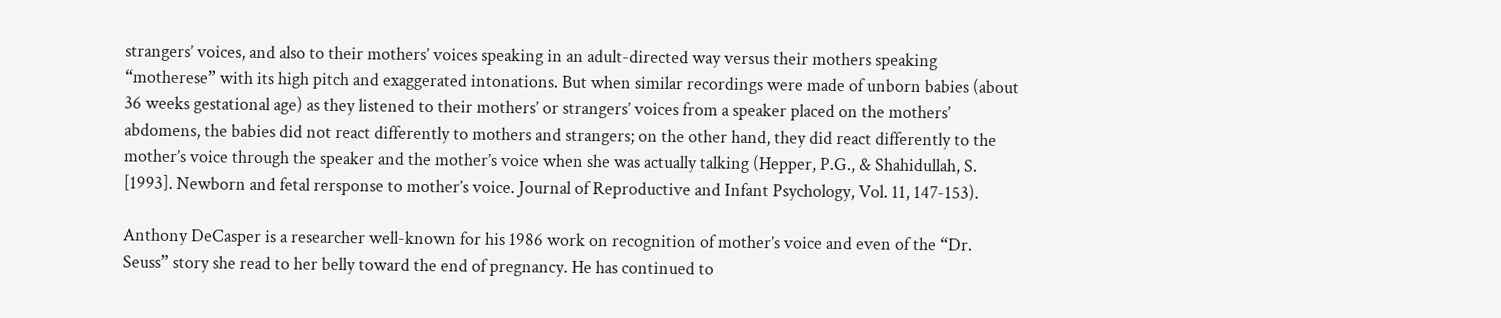strangers’ voices, and also to their mothers’ voices speaking in an adult-directed way versus their mothers speaking “motherese” with its high pitch and exaggerated intonations. But when similar recordings were made of unborn babies (about 36 weeks gestational age) as they listened to their mothers’ or strangers’ voices from a speaker placed on the mothers’ abdomens, the babies did not react differently to mothers and strangers; on the other hand, they did react differently to the mother’s voice through the speaker and the mother’s voice when she was actually talking (Hepper, P.G., & Shahidullah, S. [1993]. Newborn and fetal rersponse to mother’s voice. Journal of Reproductive and Infant Psychology, Vol. 11, 147-153).

Anthony DeCasper is a researcher well-known for his 1986 work on recognition of mother’s voice and even of the “Dr. Seuss” story she read to her belly toward the end of pregnancy. He has continued to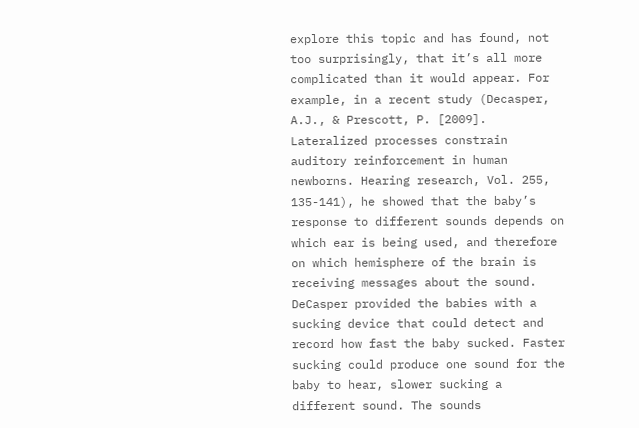explore this topic and has found, not too surprisingly, that it’s all more complicated than it would appear. For example, in a recent study (Decasper, A.J., & Prescott, P. [2009]. Lateralized processes constrain auditory reinforcement in human newborns. Hearing research, Vol. 255, 135-141), he showed that the baby’s response to different sounds depends on which ear is being used, and therefore on which hemisphere of the brain is receiving messages about the sound. DeCasper provided the babies with a sucking device that could detect and record how fast the baby sucked. Faster sucking could produce one sound for the baby to hear, slower sucking a different sound. The sounds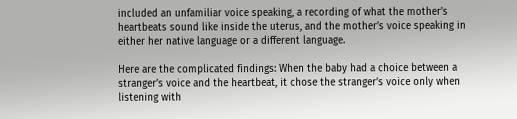included an unfamiliar voice speaking, a recording of what the mother’s heartbeats sound like inside the uterus, and the mother’s voice speaking in either her native language or a different language.

Here are the complicated findings: When the baby had a choice between a stranger’s voice and the heartbeat, it chose the stranger’s voice only when listening with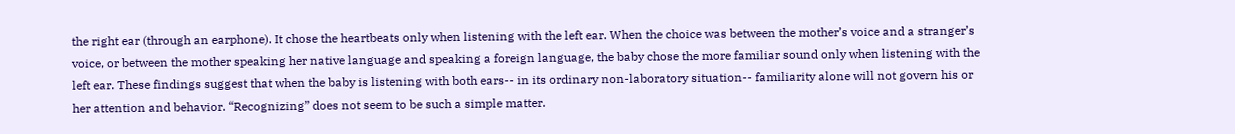the right ear (through an earphone). It chose the heartbeats only when listening with the left ear. When the choice was between the mother’s voice and a stranger’s voice, or between the mother speaking her native language and speaking a foreign language, the baby chose the more familiar sound only when listening with the left ear. These findings suggest that when the baby is listening with both ears-- in its ordinary non-laboratory situation-- familiarity alone will not govern his or her attention and behavior. “Recognizing” does not seem to be such a simple matter.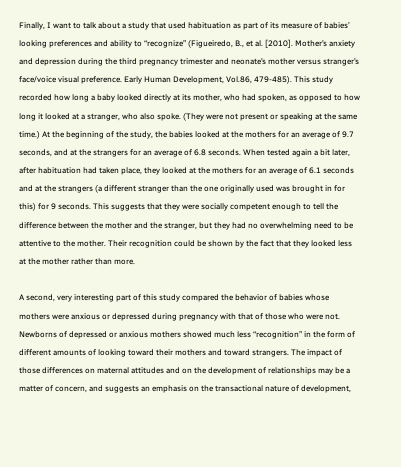Finally, I want to talk about a study that used habituation as part of its measure of babies’ looking preferences and ability to “recognize” (Figueiredo, B., et al. [2010]. Mother’s anxiety and depression during the third pregnancy trimester and neonate’s mother versus stranger’s face/voice visual preference. Early Human Development, Vol.86, 479-485). This study recorded how long a baby looked directly at its mother, who had spoken, as opposed to how long it looked at a stranger, who also spoke. (They were not present or speaking at the same time.) At the beginning of the study, the babies looked at the mothers for an average of 9.7 seconds, and at the strangers for an average of 6.8 seconds. When tested again a bit later, after habituation had taken place, they looked at the mothers for an average of 6.1 seconds and at the strangers (a different stranger than the one originally used was brought in for this) for 9 seconds. This suggests that they were socially competent enough to tell the difference between the mother and the stranger, but they had no overwhelming need to be attentive to the mother. Their recognition could be shown by the fact that they looked less at the mother rather than more.

A second, very interesting part of this study compared the behavior of babies whose mothers were anxious or depressed during pregnancy with that of those who were not. Newborns of depressed or anxious mothers showed much less “recognition” in the form of different amounts of looking toward their mothers and toward strangers. The impact of those differences on maternal attitudes and on the development of relationships may be a matter of concern, and suggests an emphasis on the transactional nature of development,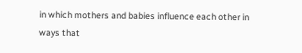in which mothers and babies influence each other in ways that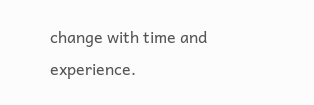change with time and experience.